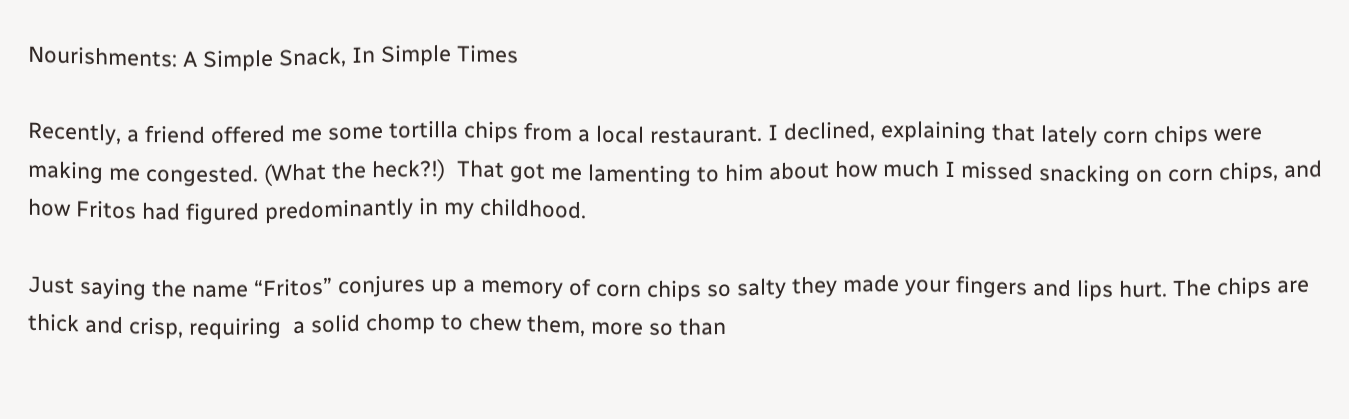Nourishments: A Simple Snack, In Simple Times

Recently, a friend offered me some tortilla chips from a local restaurant. I declined, explaining that lately corn chips were making me congested. (What the heck?!)  That got me lamenting to him about how much I missed snacking on corn chips, and how Fritos had figured predominantly in my childhood.

Just saying the name “Fritos” conjures up a memory of corn chips so salty they made your fingers and lips hurt. The chips are thick and crisp, requiring  a solid chomp to chew them, more so than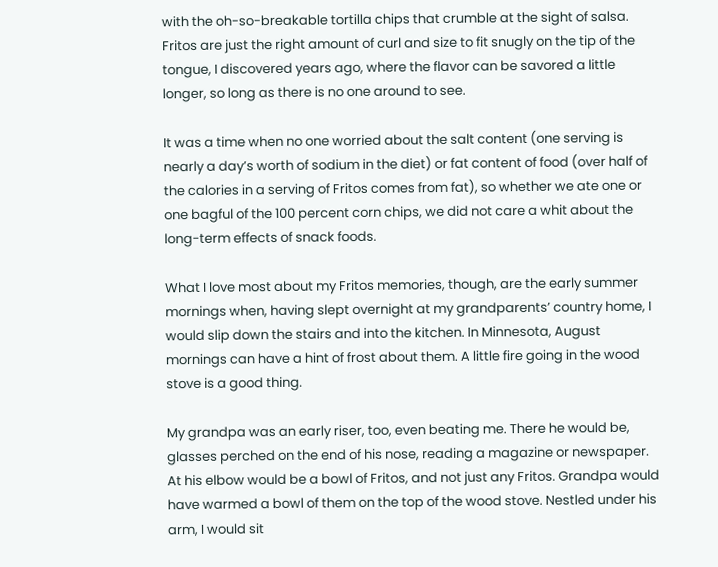with the oh-so-breakable tortilla chips that crumble at the sight of salsa. Fritos are just the right amount of curl and size to fit snugly on the tip of the tongue, I discovered years ago, where the flavor can be savored a little longer, so long as there is no one around to see.

It was a time when no one worried about the salt content (one serving is nearly a day’s worth of sodium in the diet) or fat content of food (over half of the calories in a serving of Fritos comes from fat), so whether we ate one or one bagful of the 100 percent corn chips, we did not care a whit about the long-term effects of snack foods.

What I love most about my Fritos memories, though, are the early summer mornings when, having slept overnight at my grandparents’ country home, I would slip down the stairs and into the kitchen. In Minnesota, August mornings can have a hint of frost about them. A little fire going in the wood stove is a good thing.

My grandpa was an early riser, too, even beating me. There he would be, glasses perched on the end of his nose, reading a magazine or newspaper. At his elbow would be a bowl of Fritos, and not just any Fritos. Grandpa would have warmed a bowl of them on the top of the wood stove. Nestled under his arm, I would sit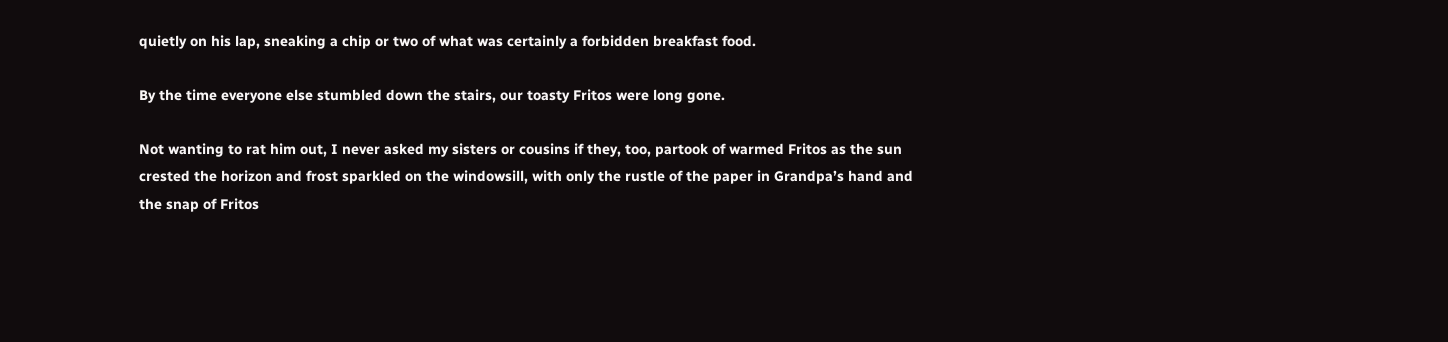quietly on his lap, sneaking a chip or two of what was certainly a forbidden breakfast food.

By the time everyone else stumbled down the stairs, our toasty Fritos were long gone.

Not wanting to rat him out, I never asked my sisters or cousins if they, too, partook of warmed Fritos as the sun crested the horizon and frost sparkled on the windowsill, with only the rustle of the paper in Grandpa’s hand and the snap of Fritos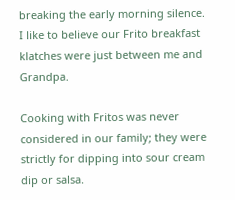breaking the early morning silence. I like to believe our Frito breakfast klatches were just between me and Grandpa.

Cooking with Fritos was never considered in our family; they were strictly for dipping into sour cream dip or salsa.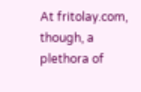At fritolay.com, though, a plethora of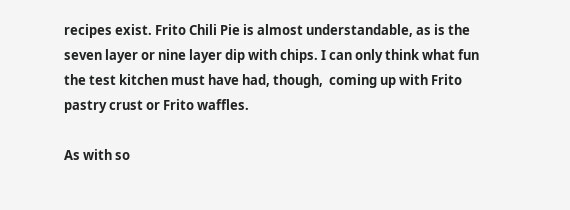recipes exist. Frito Chili Pie is almost understandable, as is the seven layer or nine layer dip with chips. I can only think what fun the test kitchen must have had, though,  coming up with Frito pastry crust or Frito waffles.

As with so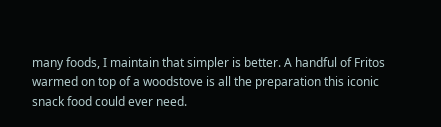many foods, I maintain that simpler is better. A handful of Fritos warmed on top of a woodstove is all the preparation this iconic snack food could ever need.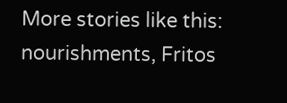More stories like this: nourishments, Fritos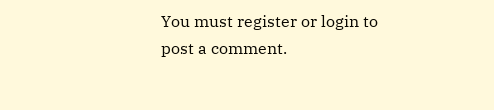You must register or login to post a comment.